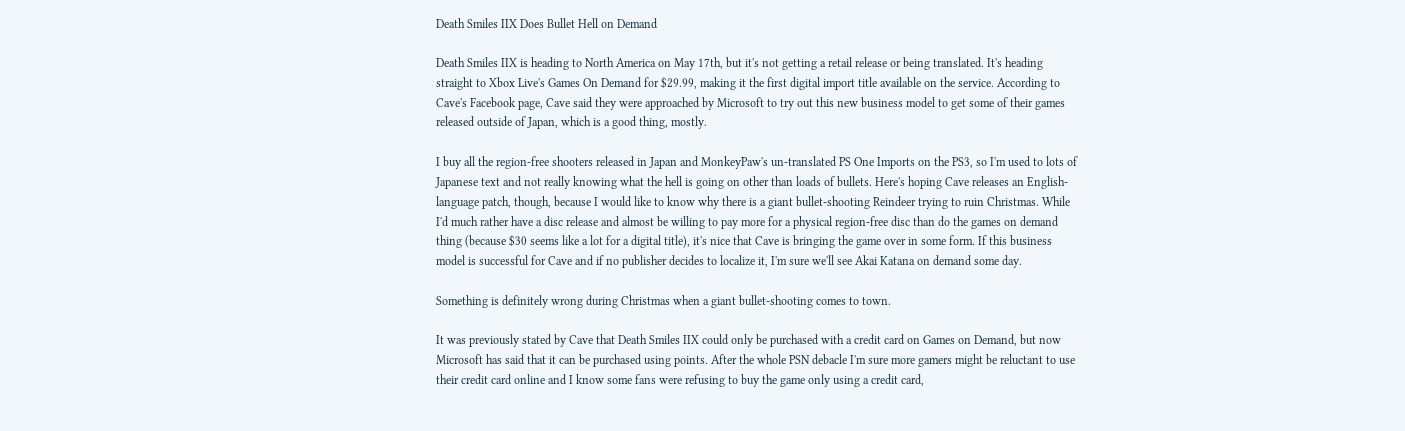Death Smiles IIX Does Bullet Hell on Demand

Death Smiles IIX is heading to North America on May 17th, but it's not getting a retail release or being translated. It's heading straight to Xbox Live's Games On Demand for $29.99, making it the first digital import title available on the service. According to Cave's Facebook page, Cave said they were approached by Microsoft to try out this new business model to get some of their games released outside of Japan, which is a good thing, mostly.

I buy all the region-free shooters released in Japan and MonkeyPaw's un-translated PS One Imports on the PS3, so I'm used to lots of Japanese text and not really knowing what the hell is going on other than loads of bullets. Here's hoping Cave releases an English-language patch, though, because I would like to know why there is a giant bullet-shooting Reindeer trying to ruin Christmas. While I'd much rather have a disc release and almost be willing to pay more for a physical region-free disc than do the games on demand thing (because $30 seems like a lot for a digital title), it's nice that Cave is bringing the game over in some form. If this business model is successful for Cave and if no publisher decides to localize it, I'm sure we'll see Akai Katana on demand some day.

Something is definitely wrong during Christmas when a giant bullet-shooting comes to town.

It was previously stated by Cave that Death Smiles IIX could only be purchased with a credit card on Games on Demand, but now Microsoft has said that it can be purchased using points. After the whole PSN debacle I'm sure more gamers might be reluctant to use their credit card online and I know some fans were refusing to buy the game only using a credit card,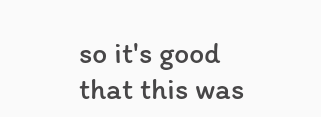so it's good that this was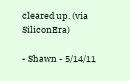cleared up. (via SiliconEra)

- Shawn - 5/14/11